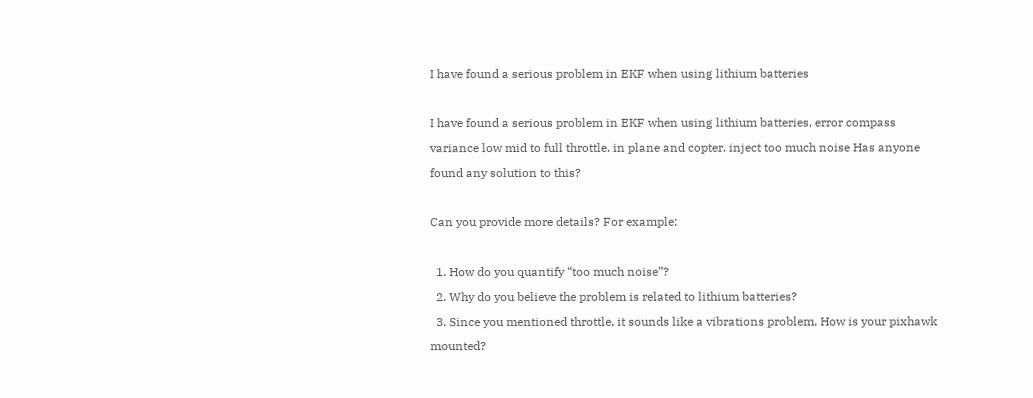I have found a serious problem in EKF when using lithium batteries

I have found a serious problem in EKF when using lithium batteries, error compass variance low mid to full throttle. in plane and copter. inject too much noise Has anyone found any solution to this?

Can you provide more details? For example:

  1. How do you quantify “too much noise”?
  2. Why do you believe the problem is related to lithium batteries?
  3. Since you mentioned throttle, it sounds like a vibrations problem. How is your pixhawk mounted?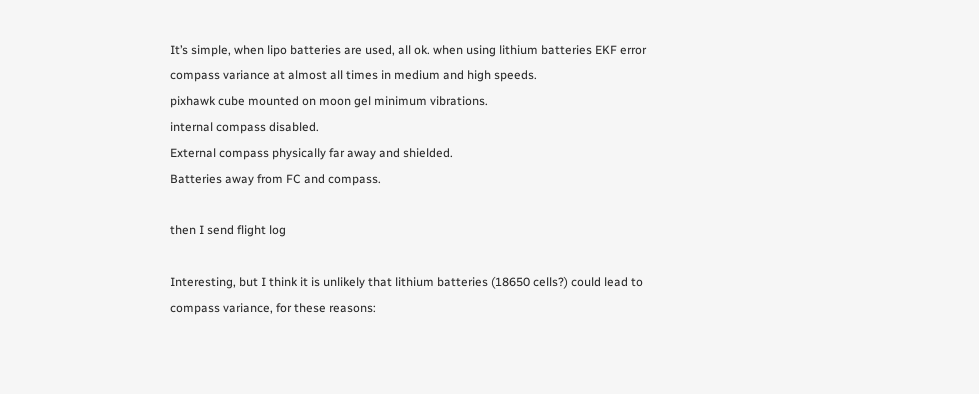It’s simple, when lipo batteries are used, all ok. when using lithium batteries EKF error compass variance at almost all times in medium and high speeds.
pixhawk cube mounted on moon gel minimum vibrations.
internal compass disabled.
External compass physically far away and shielded.
Batteries away from FC and compass.

then I send flight log

Interesting, but I think it is unlikely that lithium batteries (18650 cells?) could lead to compass variance, for these reasons: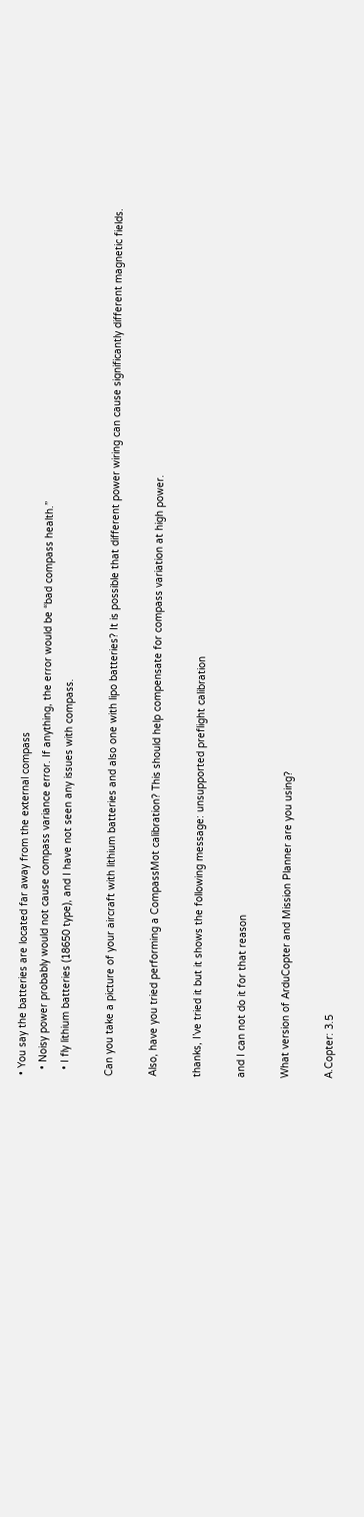• You say the batteries are located far away from the external compass
  • Noisy power probably would not cause compass variance error. If anything, the error would be “bad compass health.”
  • I fly lithium batteries (18650 type), and I have not seen any issues with compass.

Can you take a picture of your aircraft with lithium batteries and also one with lipo batteries? It is possible that different power wiring can cause significantly different magnetic fields.

Also, have you tried performing a CompassMot calibration? This should help compensate for compass variation at high power.

thanks, I’ve tried it but it shows the following message: unsupported preflight calibration

and I can not do it for that reason

What version of ArduCopter and Mission Planner are you using?

A.Copter: 3.5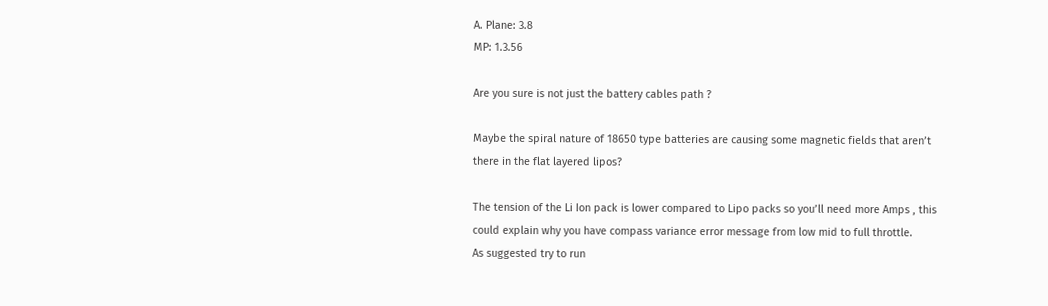A. Plane: 3.8
MP: 1.3.56

Are you sure is not just the battery cables path ?

Maybe the spiral nature of 18650 type batteries are causing some magnetic fields that aren’t there in the flat layered lipos?

The tension of the Li Ion pack is lower compared to Lipo packs so you’ll need more Amps , this could explain why you have compass variance error message from low mid to full throttle.
As suggested try to run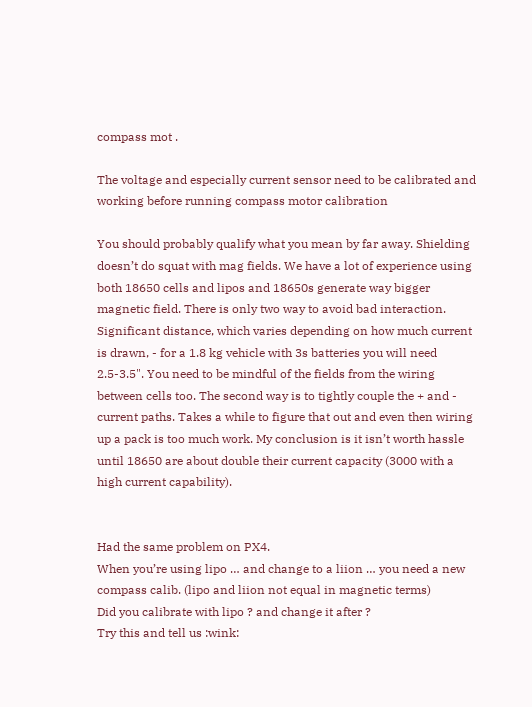compass mot .

The voltage and especially current sensor need to be calibrated and working before running compass motor calibration

You should probably qualify what you mean by far away. Shielding doesn’t do squat with mag fields. We have a lot of experience using both 18650 cells and lipos and 18650s generate way bigger magnetic field. There is only two way to avoid bad interaction. Significant distance, which varies depending on how much current is drawn, - for a 1.8 kg vehicle with 3s batteries you will need 2.5-3.5". You need to be mindful of the fields from the wiring between cells too. The second way is to tightly couple the + and - current paths. Takes a while to figure that out and even then wiring up a pack is too much work. My conclusion is it isn’t worth hassle until 18650 are about double their current capacity (3000 with a high current capability).


Had the same problem on PX4.
When you’re using lipo … and change to a liion … you need a new compass calib. (lipo and liion not equal in magnetic terms)
Did you calibrate with lipo ? and change it after ?
Try this and tell us :wink: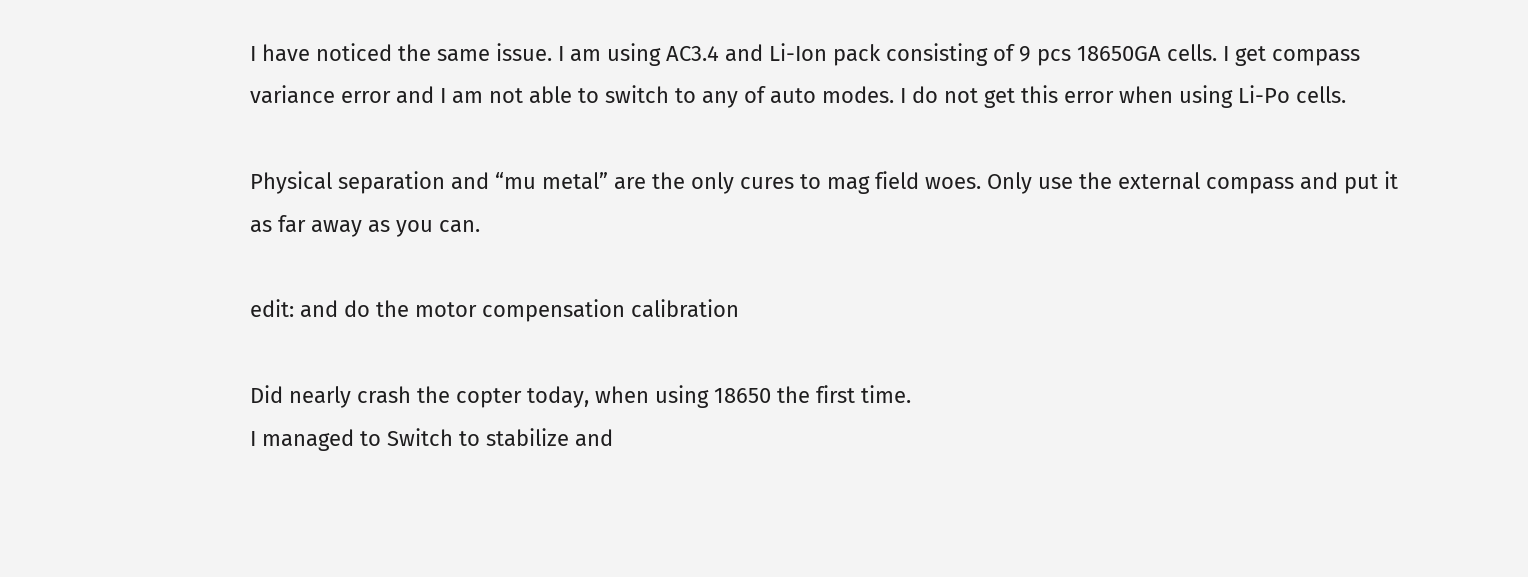I have noticed the same issue. I am using AC3.4 and Li-Ion pack consisting of 9 pcs 18650GA cells. I get compass variance error and I am not able to switch to any of auto modes. I do not get this error when using Li-Po cells.

Physical separation and “mu metal” are the only cures to mag field woes. Only use the external compass and put it as far away as you can.

edit: and do the motor compensation calibration

Did nearly crash the copter today, when using 18650 the first time.
I managed to Switch to stabilize and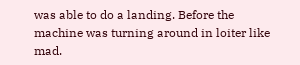was able to do a landing. Before the machine was turning around in loiter like mad.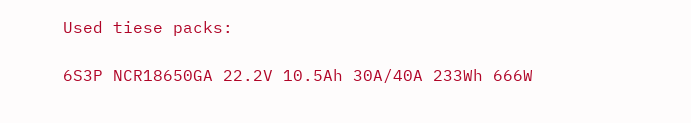Used tiese packs:

6S3P NCR18650GA 22.2V 10.5Ah 30A/40A 233Wh 666W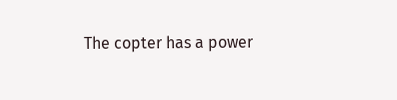The copter has a power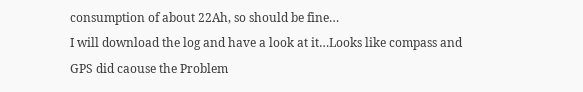consumption of about 22Ah, so should be fine…
I will download the log and have a look at it…Looks like compass and GPS did caouse the Problem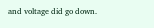and voltage did go down.